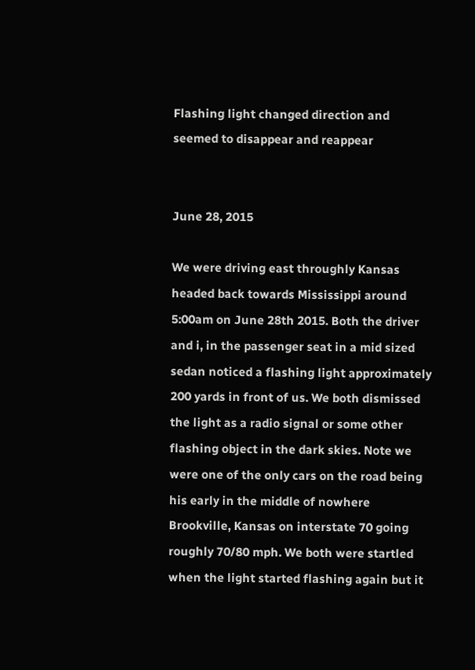Flashing light changed direction and seemed to disappear and reappear


June 28, 2015

We were driving east throughly Kansas headed back towards Mississippi around 5:00am on June 28th 2015. Both the driver and i, in the passenger seat in a mid sized sedan noticed a flashing light approximately 200 yards in front of us. We both dismissed the light as a radio signal or some other flashing object in the dark skies. Note we were one of the only cars on the road being his early in the middle of nowhere Brookville, Kansas on interstate 70 going roughly 70/80 mph. We both were startled when the light started flashing again but it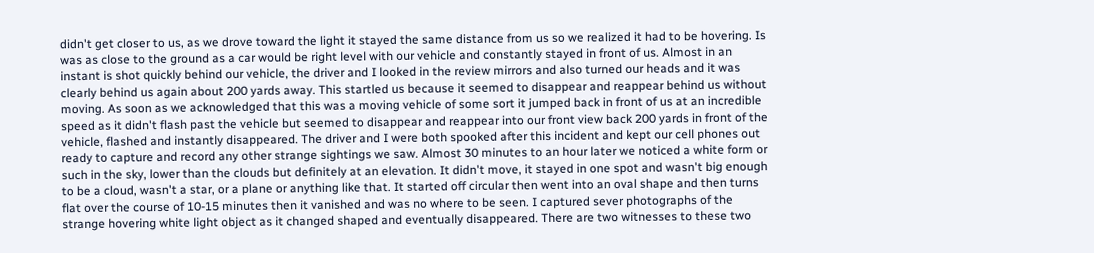didn't get closer to us, as we drove toward the light it stayed the same distance from us so we realized it had to be hovering. Is was as close to the ground as a car would be right level with our vehicle and constantly stayed in front of us. Almost in an instant is shot quickly behind our vehicle, the driver and I looked in the review mirrors and also turned our heads and it was clearly behind us again about 200 yards away. This startled us because it seemed to disappear and reappear behind us without moving. As soon as we acknowledged that this was a moving vehicle of some sort it jumped back in front of us at an incredible speed as it didn't flash past the vehicle but seemed to disappear and reappear into our front view back 200 yards in front of the vehicle, flashed and instantly disappeared. The driver and I were both spooked after this incident and kept our cell phones out ready to capture and record any other strange sightings we saw. Almost 30 minutes to an hour later we noticed a white form or such in the sky, lower than the clouds but definitely at an elevation. It didn't move, it stayed in one spot and wasn't big enough to be a cloud, wasn't a star, or a plane or anything like that. It started off circular then went into an oval shape and then turns flat over the course of 10-15 minutes then it vanished and was no where to be seen. I captured sever photographs of the strange hovering white light object as it changed shaped and eventually disappeared. There are two witnesses to these two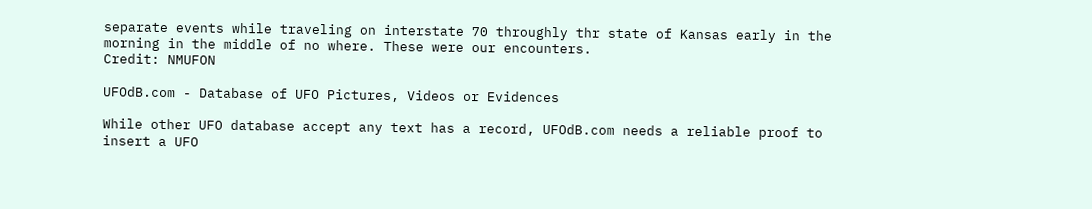separate events while traveling on interstate 70 throughly thr state of Kansas early in the morning in the middle of no where. These were our encounters.
Credit: NMUFON

UFOdB.com - Database of UFO Pictures, Videos or Evidences

While other UFO database accept any text has a record, UFOdB.com needs a reliable proof to insert a UFO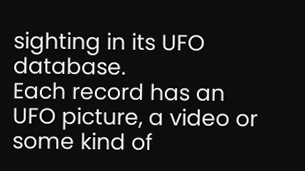sighting in its UFO database.
Each record has an UFO picture, a video or some kind of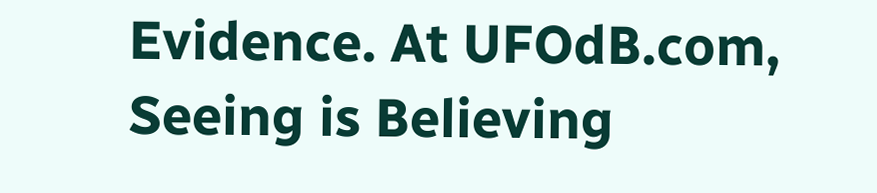Evidence. At UFOdB.com, Seeing is Believing